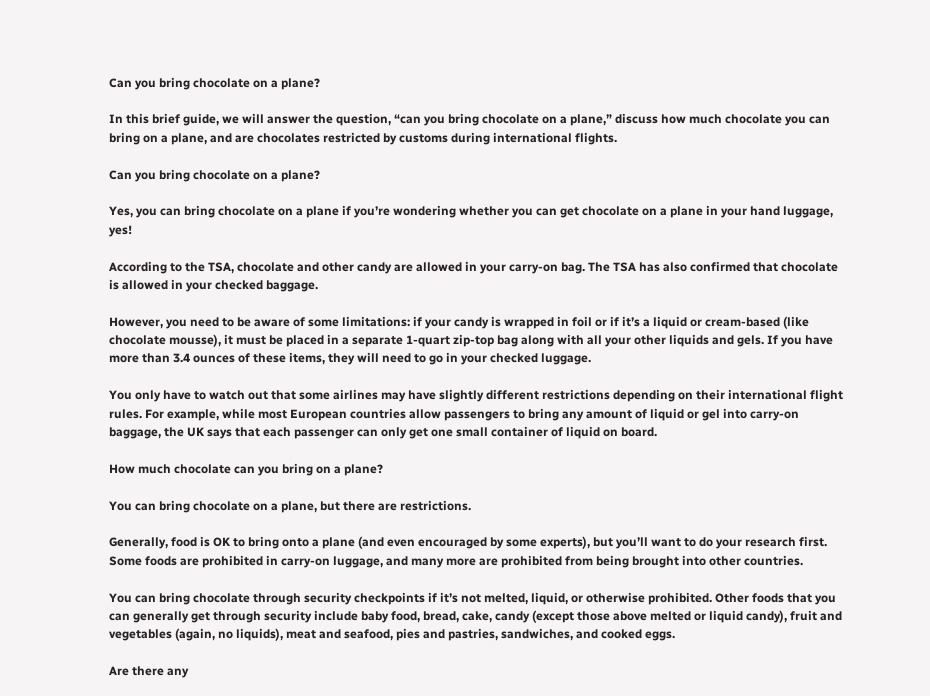Can you bring chocolate on a plane?

In this brief guide, we will answer the question, “can you bring chocolate on a plane,” discuss how much chocolate you can bring on a plane, and are chocolates restricted by customs during international flights.

Can you bring chocolate on a plane?

Yes, you can bring chocolate on a plane if you’re wondering whether you can get chocolate on a plane in your hand luggage, yes!

According to the TSA, chocolate and other candy are allowed in your carry-on bag. The TSA has also confirmed that chocolate is allowed in your checked baggage.

However, you need to be aware of some limitations: if your candy is wrapped in foil or if it’s a liquid or cream-based (like chocolate mousse), it must be placed in a separate 1-quart zip-top bag along with all your other liquids and gels. If you have more than 3.4 ounces of these items, they will need to go in your checked luggage.

You only have to watch out that some airlines may have slightly different restrictions depending on their international flight rules. For example, while most European countries allow passengers to bring any amount of liquid or gel into carry-on baggage, the UK says that each passenger can only get one small container of liquid on board.

How much chocolate can you bring on a plane?

You can bring chocolate on a plane, but there are restrictions.

Generally, food is OK to bring onto a plane (and even encouraged by some experts), but you’ll want to do your research first. Some foods are prohibited in carry-on luggage, and many more are prohibited from being brought into other countries.

You can bring chocolate through security checkpoints if it’s not melted, liquid, or otherwise prohibited. Other foods that you can generally get through security include baby food, bread, cake, candy (except those above melted or liquid candy), fruit and vegetables (again, no liquids), meat and seafood, pies and pastries, sandwiches, and cooked eggs.

Are there any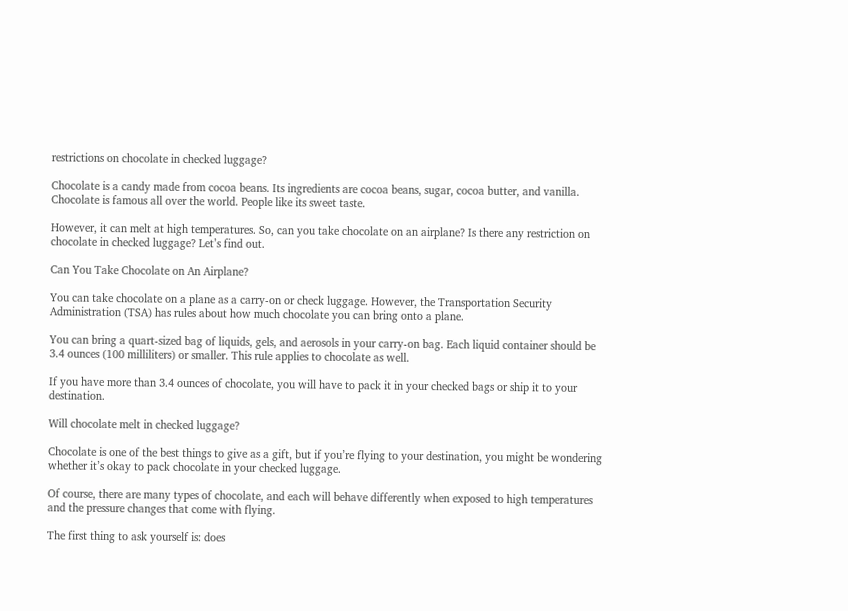restrictions on chocolate in checked luggage?

Chocolate is a candy made from cocoa beans. Its ingredients are cocoa beans, sugar, cocoa butter, and vanilla. Chocolate is famous all over the world. People like its sweet taste.

However, it can melt at high temperatures. So, can you take chocolate on an airplane? Is there any restriction on chocolate in checked luggage? Let’s find out.

Can You Take Chocolate on An Airplane?

You can take chocolate on a plane as a carry-on or check luggage. However, the Transportation Security Administration (TSA) has rules about how much chocolate you can bring onto a plane.

You can bring a quart-sized bag of liquids, gels, and aerosols in your carry-on bag. Each liquid container should be 3.4 ounces (100 milliliters) or smaller. This rule applies to chocolate as well.

If you have more than 3.4 ounces of chocolate, you will have to pack it in your checked bags or ship it to your destination.

Will chocolate melt in checked luggage?

Chocolate is one of the best things to give as a gift, but if you’re flying to your destination, you might be wondering whether it’s okay to pack chocolate in your checked luggage.

Of course, there are many types of chocolate, and each will behave differently when exposed to high temperatures and the pressure changes that come with flying.

The first thing to ask yourself is: does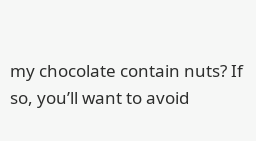my chocolate contain nuts? If so, you’ll want to avoid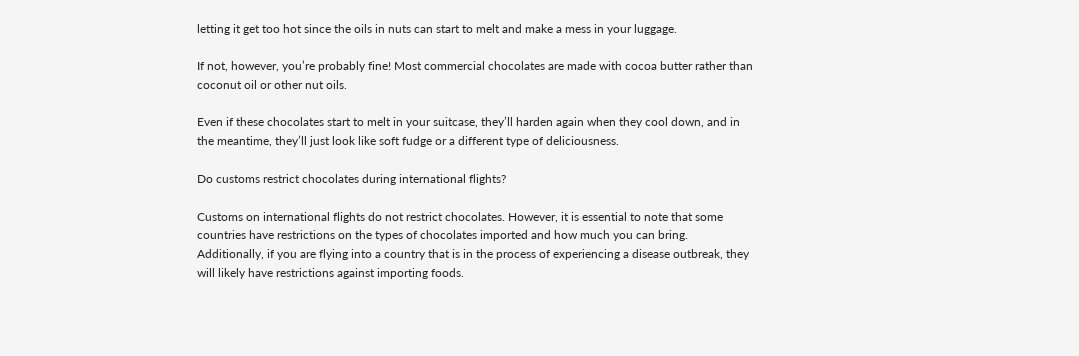letting it get too hot since the oils in nuts can start to melt and make a mess in your luggage.

If not, however, you’re probably fine! Most commercial chocolates are made with cocoa butter rather than coconut oil or other nut oils.

Even if these chocolates start to melt in your suitcase, they’ll harden again when they cool down, and in the meantime, they’ll just look like soft fudge or a different type of deliciousness.

Do customs restrict chocolates during international flights?

Customs on international flights do not restrict chocolates. However, it is essential to note that some countries have restrictions on the types of chocolates imported and how much you can bring. Additionally, if you are flying into a country that is in the process of experiencing a disease outbreak, they will likely have restrictions against importing foods.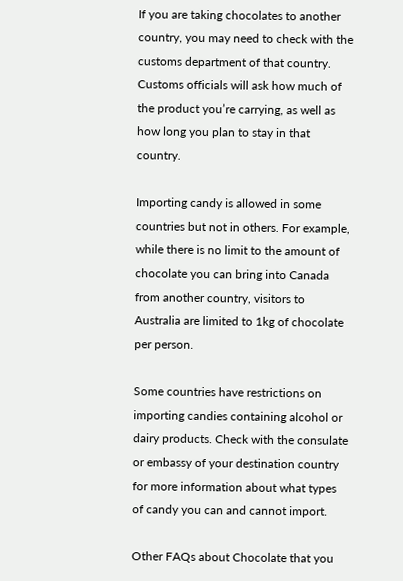If you are taking chocolates to another country, you may need to check with the customs department of that country. Customs officials will ask how much of the product you’re carrying, as well as how long you plan to stay in that country.

Importing candy is allowed in some countries but not in others. For example, while there is no limit to the amount of chocolate you can bring into Canada from another country, visitors to Australia are limited to 1kg of chocolate per person.

Some countries have restrictions on importing candies containing alcohol or dairy products. Check with the consulate or embassy of your destination country for more information about what types of candy you can and cannot import.

Other FAQs about Chocolate that you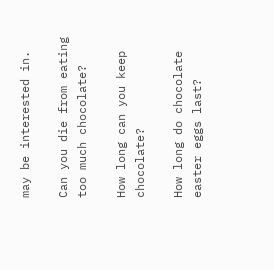may be interested in.

Can you die from eating too much chocolate?

How long can you keep chocolate?

How long do chocolate easter eggs last?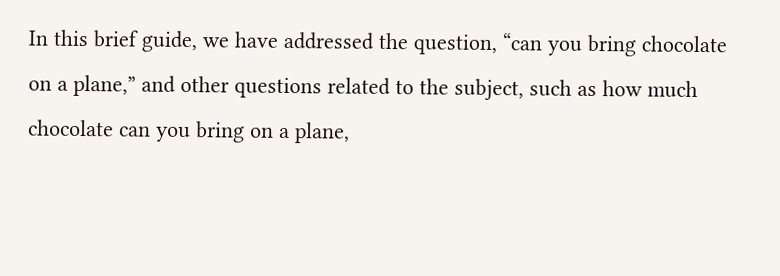In this brief guide, we have addressed the question, “can you bring chocolate on a plane,” and other questions related to the subject, such as how much chocolate can you bring on a plane,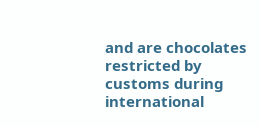and are chocolates restricted by customs during international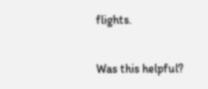flights.


Was this helpful?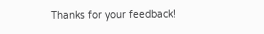Thanks for your feedback!